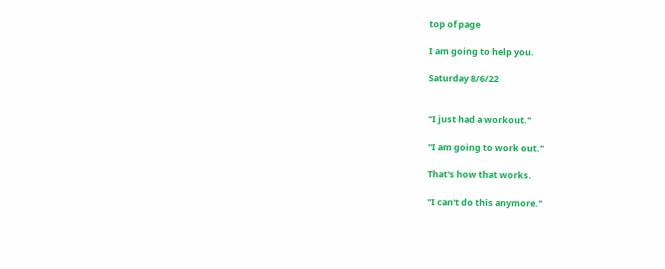top of page

I am going to help you.

Saturday 8/6/22


"I just had a workout."

"I am going to work out."

That's how that works.

"I can't do this anymore."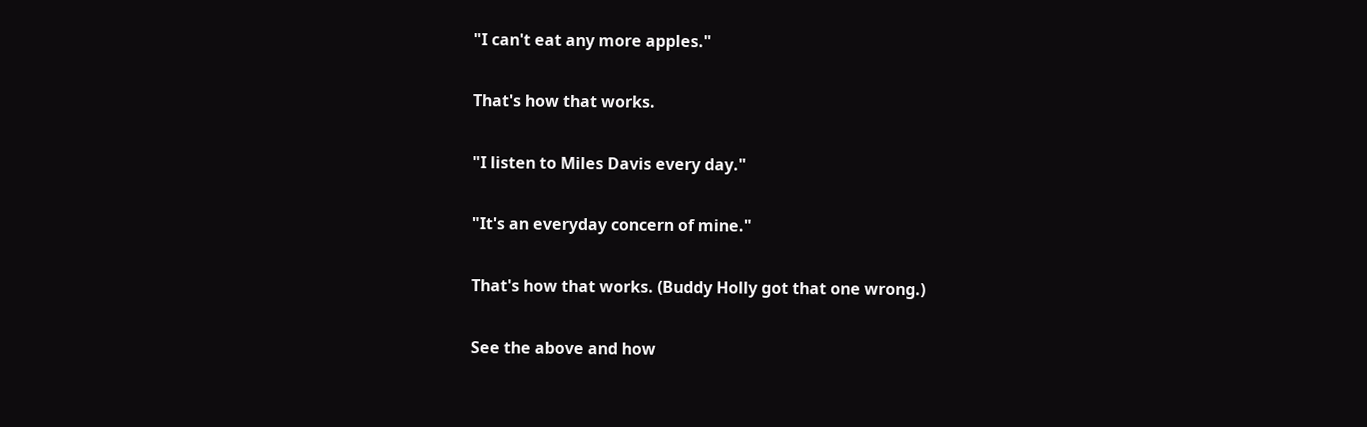"I can't eat any more apples."

That's how that works.

"I listen to Miles Davis every day."

"It's an everyday concern of mine."

That's how that works. (Buddy Holly got that one wrong.)

See the above and how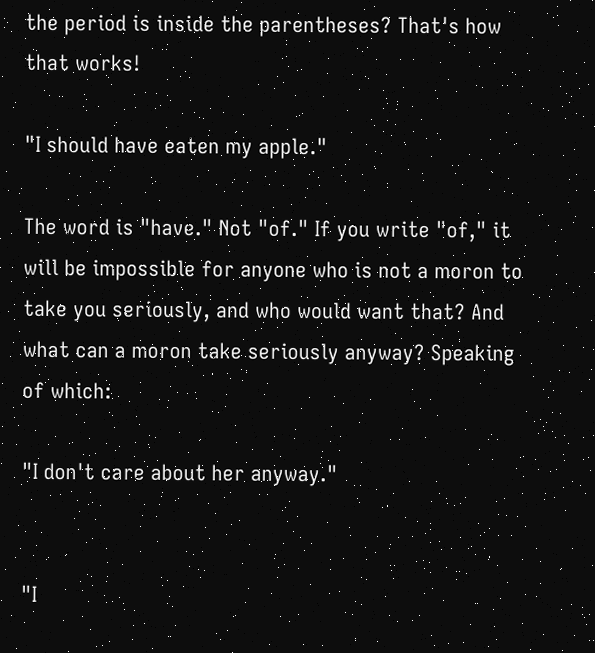the period is inside the parentheses? That's how that works!

"I should have eaten my apple."

The word is "have." Not "of." If you write "of," it will be impossible for anyone who is not a moron to take you seriously, and who would want that? And what can a moron take seriously anyway? Speaking of which:

"I don't care about her anyway."


"I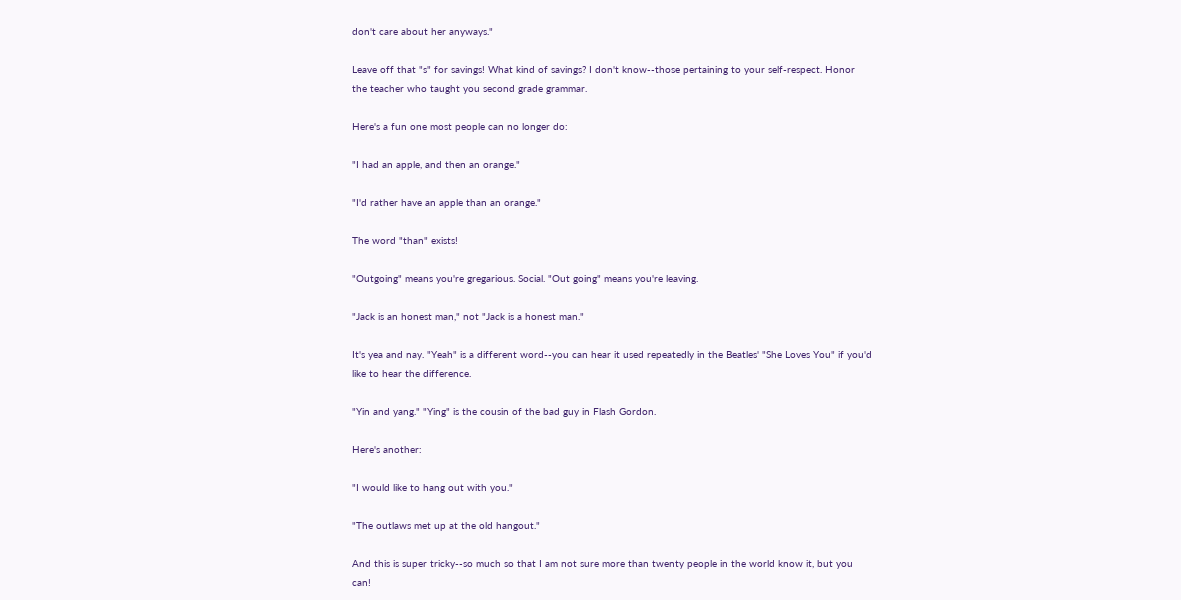don't care about her anyways."

Leave off that "s" for savings! What kind of savings? I don't know--those pertaining to your self-respect. Honor the teacher who taught you second grade grammar.

Here's a fun one most people can no longer do:

"I had an apple, and then an orange."

"I'd rather have an apple than an orange."

The word "than" exists!

"Outgoing" means you're gregarious. Social. "Out going" means you're leaving.

"Jack is an honest man," not "Jack is a honest man."

It's yea and nay. "Yeah" is a different word--you can hear it used repeatedly in the Beatles' "She Loves You" if you'd like to hear the difference.

"Yin and yang." "Ying" is the cousin of the bad guy in Flash Gordon.

Here's another:

"I would like to hang out with you."

"The outlaws met up at the old hangout."

And this is super tricky--so much so that I am not sure more than twenty people in the world know it, but you can!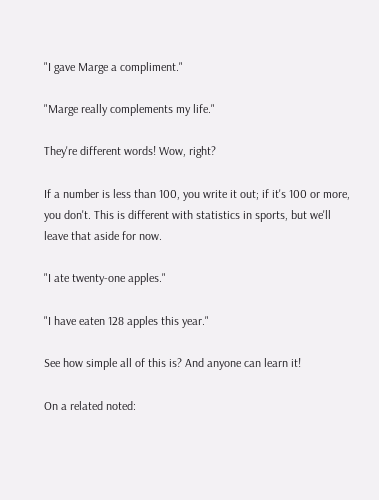"I gave Marge a compliment."

"Marge really complements my life."

They're different words! Wow, right?

If a number is less than 100, you write it out; if it's 100 or more, you don't. This is different with statistics in sports, but we'll leave that aside for now.

"I ate twenty-one apples."

"I have eaten 128 apples this year."

See how simple all of this is? And anyone can learn it!

On a related noted: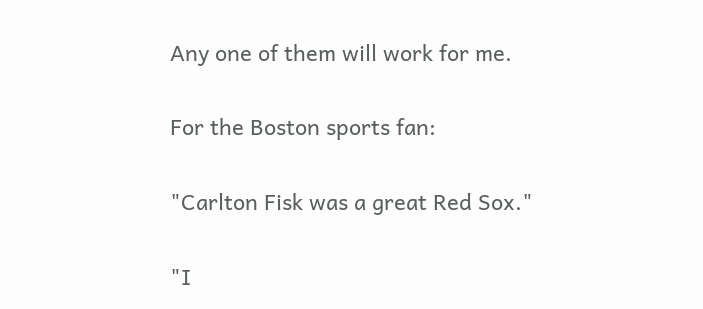Any one of them will work for me.

For the Boston sports fan:

"Carlton Fisk was a great Red Sox."

"I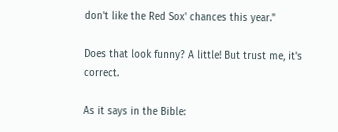don't like the Red Sox' chances this year."

Does that look funny? A little! But trust me, it's correct.

As it says in the Bible: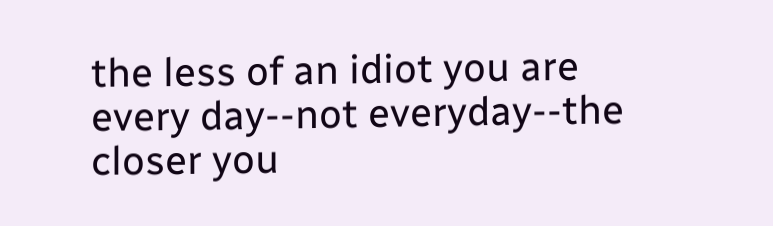the less of an idiot you are every day--not everyday--the closer you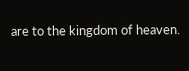are to the kingdom of heaven.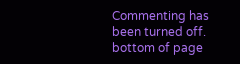Commenting has been turned off.
bottom of page